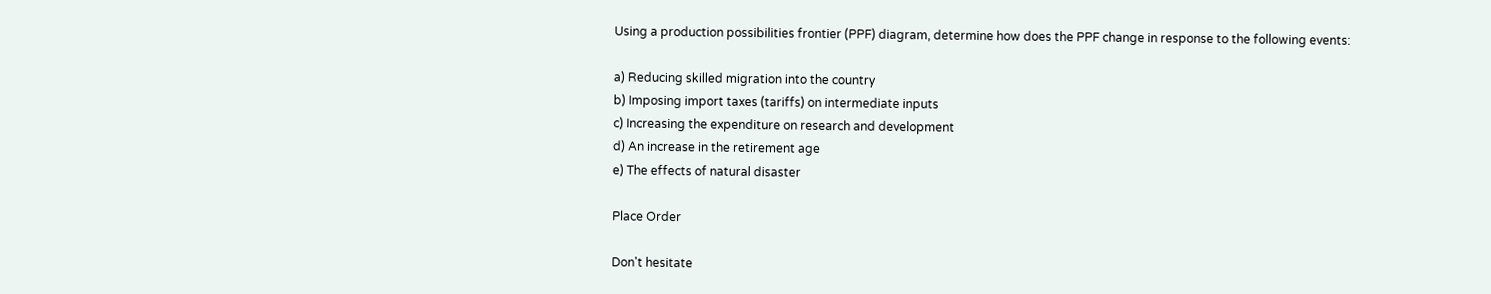Using a production possibilities frontier (PPF) diagram, determine how does the PPF change in response to the following events:

a) Reducing skilled migration into the country
b) Imposing import taxes (tariffs) on intermediate inputs
c) Increasing the expenditure on research and development
d) An increase in the retirement age
e) The effects of natural disaster

Place Order

Don't hesitate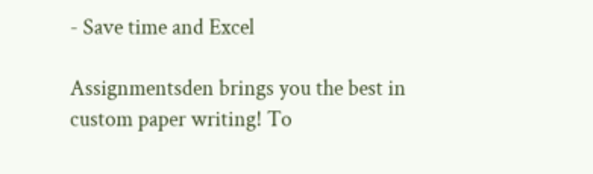- Save time and Excel

Assignmentsden brings you the best in custom paper writing! To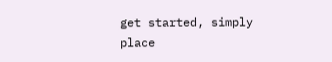get started, simply place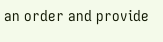an order and provide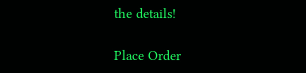the details!

Place Order